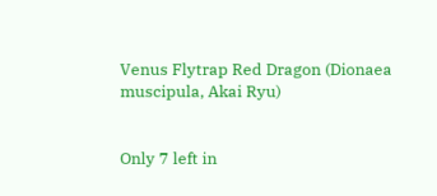Venus Flytrap Red Dragon (Dionaea muscipula, Akai Ryu)


Only 7 left in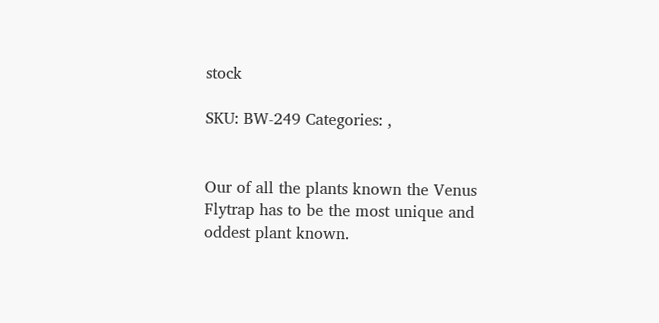stock

SKU: BW-249 Categories: ,


Our of all the plants known the Venus Flytrap has to be the most unique and oddest plant known.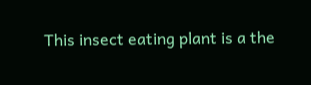This insect eating plant is a the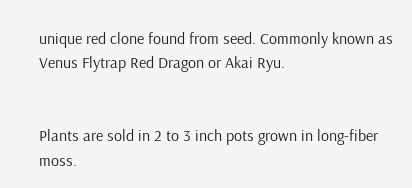unique red clone found from seed. Commonly known as Venus Flytrap Red Dragon or Akai Ryu.


Plants are sold in 2 to 3 inch pots grown in long-fiber moss.